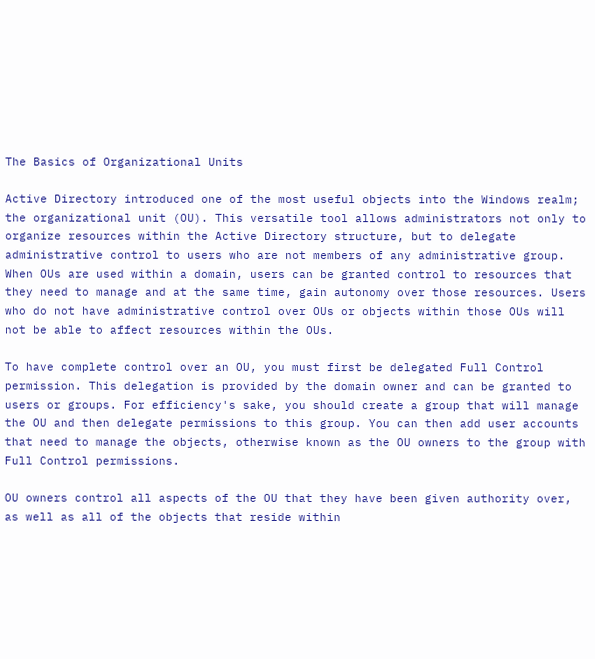The Basics of Organizational Units

Active Directory introduced one of the most useful objects into the Windows realm; the organizational unit (OU). This versatile tool allows administrators not only to organize resources within the Active Directory structure, but to delegate administrative control to users who are not members of any administrative group. When OUs are used within a domain, users can be granted control to resources that they need to manage and at the same time, gain autonomy over those resources. Users who do not have administrative control over OUs or objects within those OUs will not be able to affect resources within the OUs.

To have complete control over an OU, you must first be delegated Full Control permission. This delegation is provided by the domain owner and can be granted to users or groups. For efficiency's sake, you should create a group that will manage the OU and then delegate permissions to this group. You can then add user accounts that need to manage the objects, otherwise known as the OU owners to the group with Full Control permissions.

OU owners control all aspects of the OU that they have been given authority over, as well as all of the objects that reside within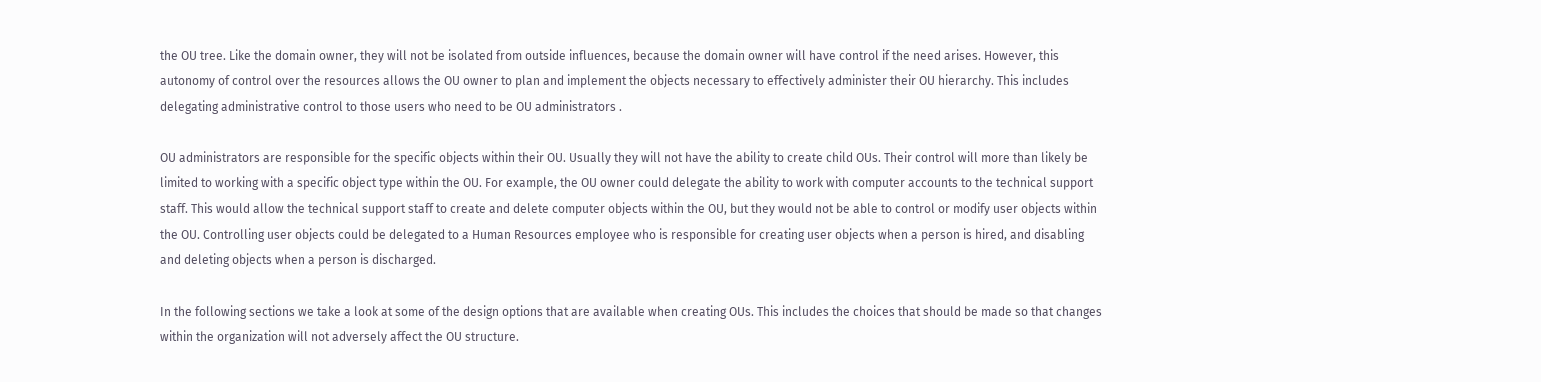the OU tree. Like the domain owner, they will not be isolated from outside influences, because the domain owner will have control if the need arises. However, this autonomy of control over the resources allows the OU owner to plan and implement the objects necessary to effectively administer their OU hierarchy. This includes delegating administrative control to those users who need to be OU administrators .

OU administrators are responsible for the specific objects within their OU. Usually they will not have the ability to create child OUs. Their control will more than likely be limited to working with a specific object type within the OU. For example, the OU owner could delegate the ability to work with computer accounts to the technical support staff. This would allow the technical support staff to create and delete computer objects within the OU, but they would not be able to control or modify user objects within the OU. Controlling user objects could be delegated to a Human Resources employee who is responsible for creating user objects when a person is hired, and disabling and deleting objects when a person is discharged.

In the following sections we take a look at some of the design options that are available when creating OUs. This includes the choices that should be made so that changes within the organization will not adversely affect the OU structure.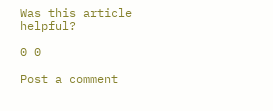Was this article helpful?

0 0

Post a comment